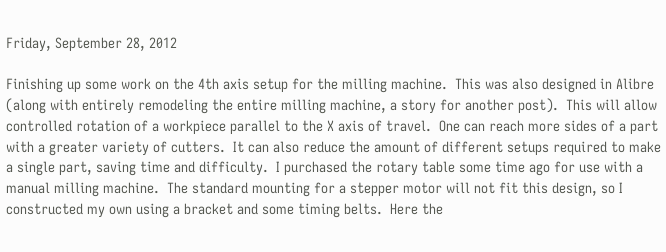Friday, September 28, 2012

Finishing up some work on the 4th axis setup for the milling machine.  This was also designed in Alibre (along with entirely remodeling the entire milling machine, a story for another post).  This will allow controlled rotation of a workpiece parallel to the X axis of travel.  One can reach more sides of a part with a greater variety of cutters.  It can also reduce the amount of different setups required to make a single part, saving time and difficulty.  I purchased the rotary table some time ago for use with a manual milling machine.  The standard mounting for a stepper motor will not fit this design, so I constructed my own using a bracket and some timing belts.  Here the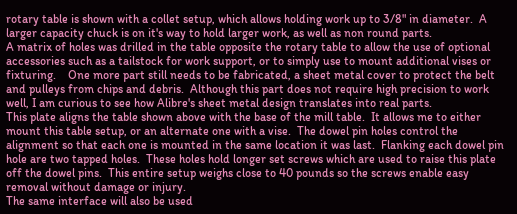rotary table is shown with a collet setup, which allows holding work up to 3/8" in diameter.  A larger capacity chuck is on it's way to hold larger work, as well as non round parts.
A matrix of holes was drilled in the table opposite the rotary table to allow the use of optional accessories such as a tailstock for work support, or to simply use to mount additional vises or fixturing.    One more part still needs to be fabricated, a sheet metal cover to protect the belt and pulleys from chips and debris.  Although this part does not require high precision to work well, I am curious to see how Alibre's sheet metal design translates into real parts.
This plate aligns the table shown above with the base of the mill table.  It allows me to either mount this table setup, or an alternate one with a vise.  The dowel pin holes control the alignment so that each one is mounted in the same location it was last.  Flanking each dowel pin hole are two tapped holes.  These holes hold longer set screws which are used to raise this plate off the dowel pins.  This entire setup weighs close to 40 pounds so the screws enable easy removal without damage or injury.
The same interface will also be used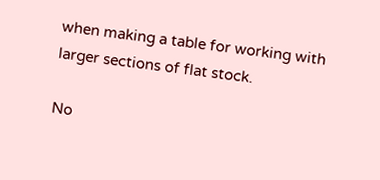when making a table for working with larger sections of flat stock.

No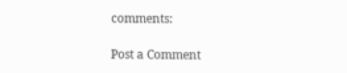comments:

Post a Comment